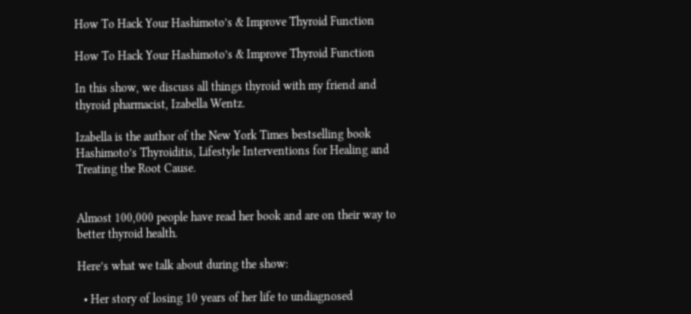How To Hack Your Hashimoto’s & Improve Thyroid Function

How To Hack Your Hashimoto’s & Improve Thyroid Function

In this show, we discuss all things thyroid with my friend and thyroid pharmacist, Izabella Wentz.

Izabella is the author of the New York Times bestselling book Hashimoto’s Thyroiditis, Lifestyle Interventions for Healing and Treating the Root Cause.


Almost 100,000 people have read her book and are on their way to better thyroid health.

Here’s what we talk about during the show:

  • Her story of losing 10 years of her life to undiagnosed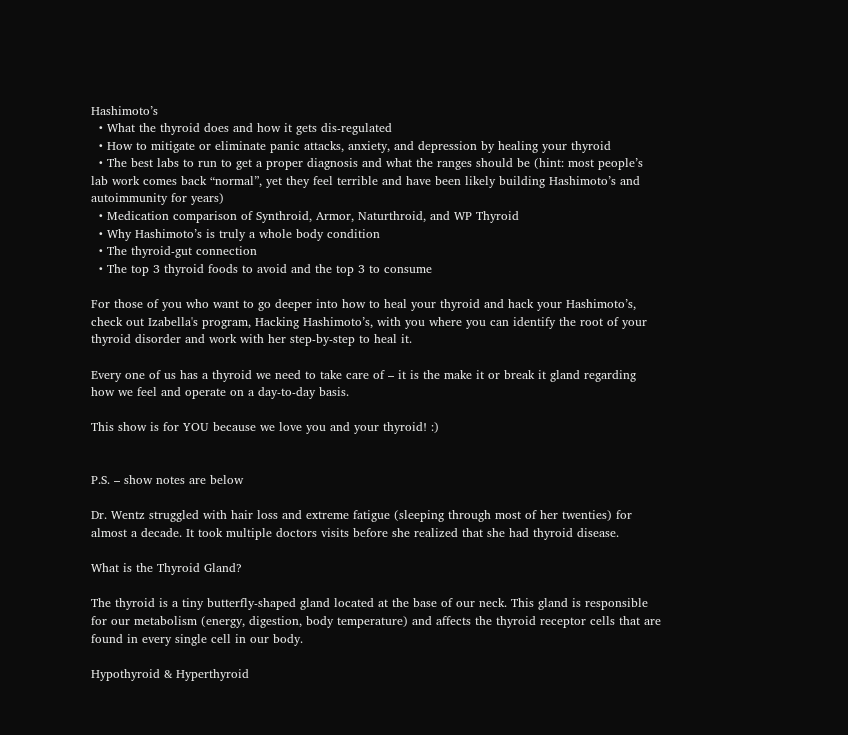Hashimoto’s
  • What the thyroid does and how it gets dis-regulated
  • How to mitigate or eliminate panic attacks, anxiety, and depression by healing your thyroid
  • The best labs to run to get a proper diagnosis and what the ranges should be (hint: most people’s lab work comes back “normal”, yet they feel terrible and have been likely building Hashimoto’s and autoimmunity for years)
  • Medication comparison of Synthroid, Armor, Naturthroid, and WP Thyroid
  • Why Hashimoto’s is truly a whole body condition
  • The thyroid-gut connection
  • The top 3 thyroid foods to avoid and the top 3 to consume

For those of you who want to go deeper into how to heal your thyroid and hack your Hashimoto’s, check out Izabella's program, Hacking Hashimoto’s, with you where you can identify the root of your thyroid disorder and work with her step-by-step to heal it.

Every one of us has a thyroid we need to take care of – it is the make it or break it gland regarding how we feel and operate on a day-to-day basis.

This show is for YOU because we love you and your thyroid! :)


P.S. – show notes are below

Dr. Wentz struggled with hair loss and extreme fatigue (sleeping through most of her twenties) for almost a decade. It took multiple doctors visits before she realized that she had thyroid disease.

What is the Thyroid Gland?

The thyroid is a tiny butterfly-shaped gland located at the base of our neck. This gland is responsible for our metabolism (energy, digestion, body temperature) and affects the thyroid receptor cells that are found in every single cell in our body.

Hypothyroid & Hyperthyroid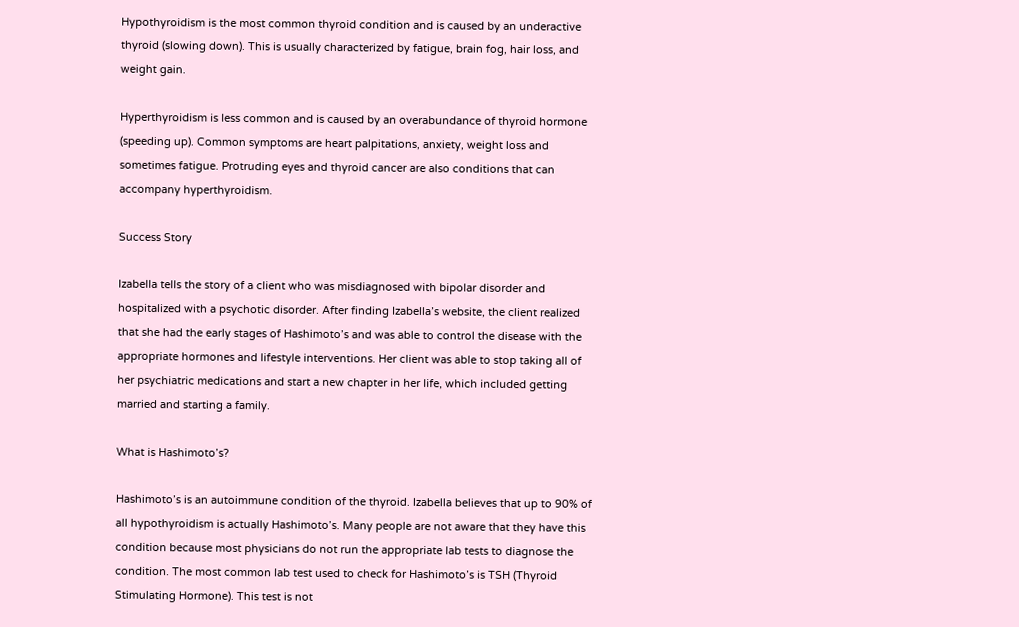Hypothyroidism is the most common thyroid condition and is caused by an underactive thyroid (slowing down). This is usually characterized by fatigue, brain fog, hair loss, and weight gain.

Hyperthyroidism is less common and is caused by an overabundance of thyroid hormone (speeding up). Common symptoms are heart palpitations, anxiety, weight loss and sometimes fatigue. Protruding eyes and thyroid cancer are also conditions that can accompany hyperthyroidism.

Success Story

Izabella tells the story of a client who was misdiagnosed with bipolar disorder and hospitalized with a psychotic disorder. After finding Izabella’s website, the client realized that she had the early stages of Hashimoto’s and was able to control the disease with the appropriate hormones and lifestyle interventions. Her client was able to stop taking all of her psychiatric medications and start a new chapter in her life, which included getting married and starting a family.

What is Hashimoto’s?

Hashimoto’s is an autoimmune condition of the thyroid. Izabella believes that up to 90% of all hypothyroidism is actually Hashimoto’s. Many people are not aware that they have this condition because most physicians do not run the appropriate lab tests to diagnose the condition. The most common lab test used to check for Hashimoto’s is TSH (Thyroid Stimulating Hormone). This test is not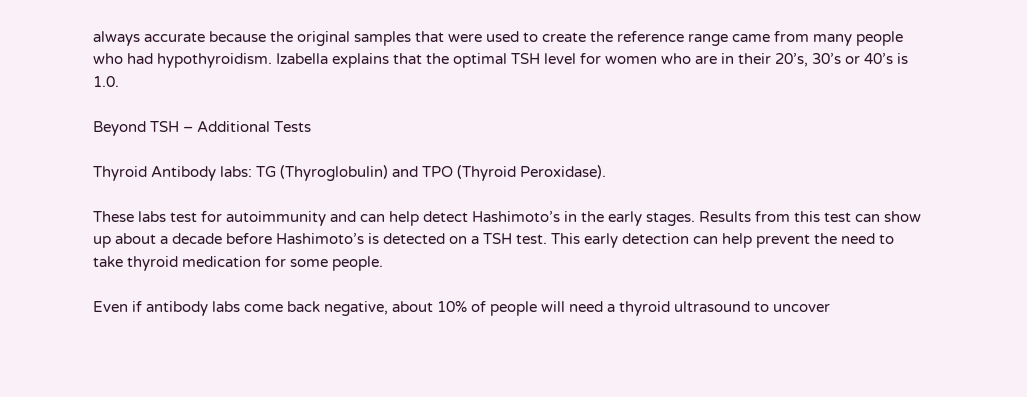always accurate because the original samples that were used to create the reference range came from many people who had hypothyroidism. Izabella explains that the optimal TSH level for women who are in their 20’s, 30’s or 40’s is 1.0.

Beyond TSH – Additional Tests

Thyroid Antibody labs: TG (Thyroglobulin) and TPO (Thyroid Peroxidase).

These labs test for autoimmunity and can help detect Hashimoto’s in the early stages. Results from this test can show up about a decade before Hashimoto’s is detected on a TSH test. This early detection can help prevent the need to take thyroid medication for some people.

Even if antibody labs come back negative, about 10% of people will need a thyroid ultrasound to uncover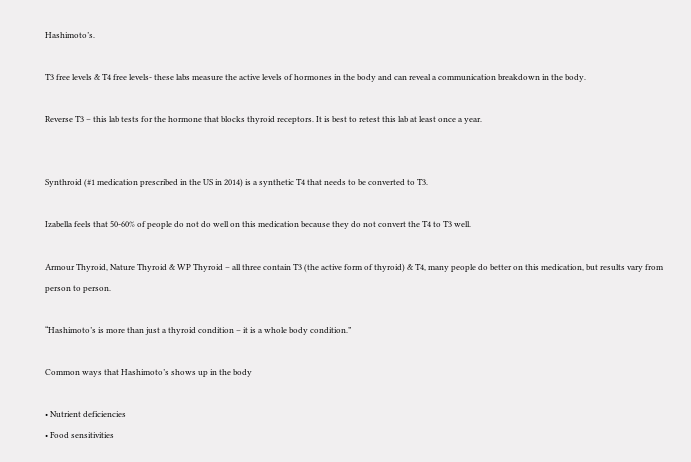Hashimoto’s.

T3 free levels & T4 free levels- these labs measure the active levels of hormones in the body and can reveal a communication breakdown in the body.

Reverse T3 – this lab tests for the hormone that blocks thyroid receptors. It is best to retest this lab at least once a year.


Synthroid (#1 medication prescribed in the US in 2014) is a synthetic T4 that needs to be converted to T3.

Izabella feels that 50-60% of people do not do well on this medication because they do not convert the T4 to T3 well.

Armour Thyroid, Nature Thyroid & WP Thyroid – all three contain T3 (the active form of thyroid) & T4, many people do better on this medication, but results vary from person to person.

“Hashimoto’s is more than just a thyroid condition – it is a whole body condition.”

Common ways that Hashimoto’s shows up in the body

• Nutrient deficiencies
• Food sensitivities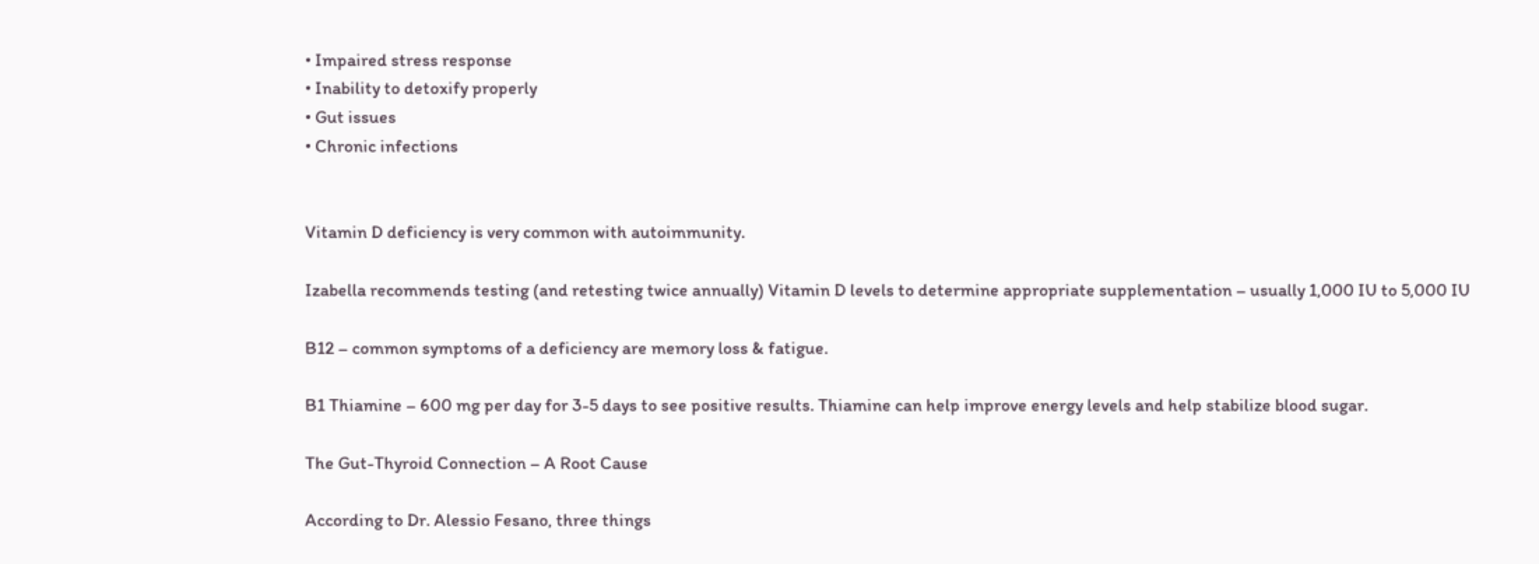• Impaired stress response
• Inability to detoxify properly
• Gut issues
• Chronic infections


Vitamin D deficiency is very common with autoimmunity.

Izabella recommends testing (and retesting twice annually) Vitamin D levels to determine appropriate supplementation – usually 1,000 IU to 5,000 IU

B12 – common symptoms of a deficiency are memory loss & fatigue.

B1 Thiamine – 600 mg per day for 3-5 days to see positive results. Thiamine can help improve energy levels and help stabilize blood sugar.

The Gut-Thyroid Connection – A Root Cause

According to Dr. Alessio Fesano, three things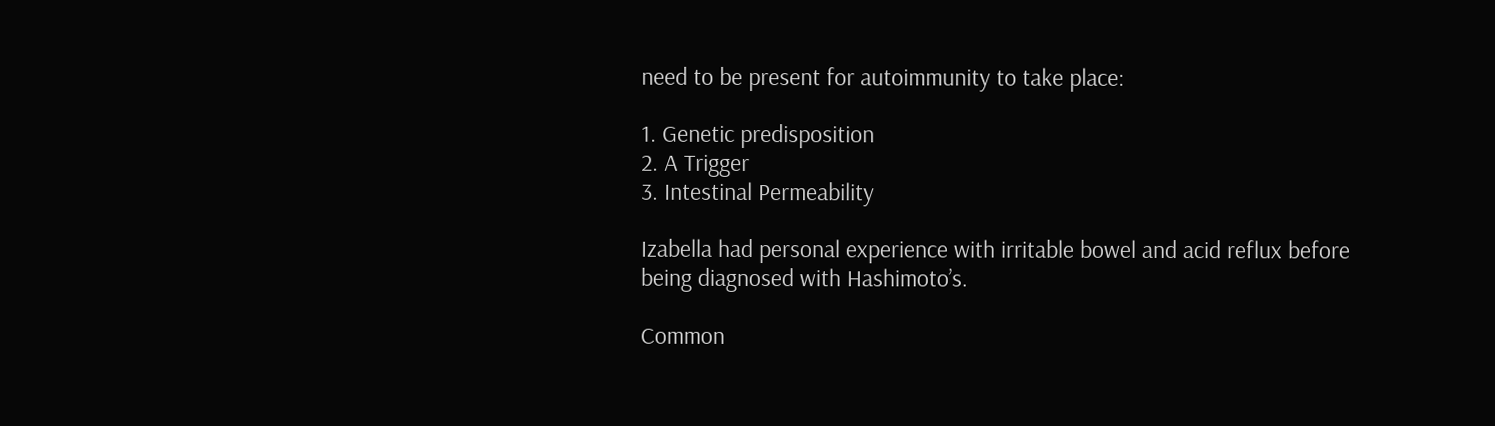need to be present for autoimmunity to take place:

1. Genetic predisposition
2. A Trigger
3. Intestinal Permeability

Izabella had personal experience with irritable bowel and acid reflux before being diagnosed with Hashimoto’s.

Common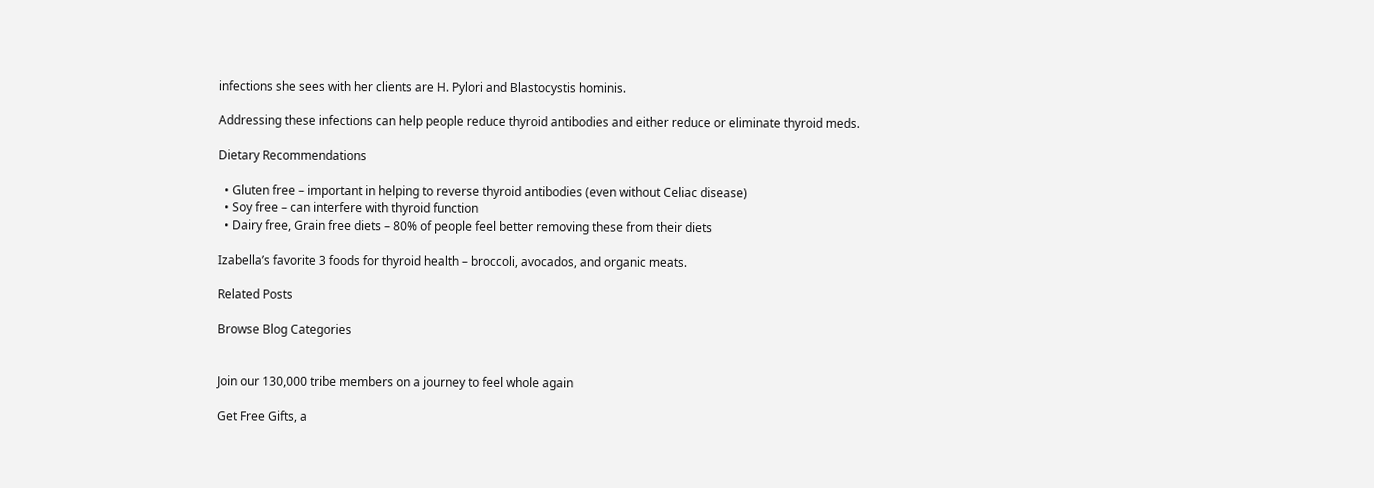infections she sees with her clients are H. Pylori and Blastocystis hominis.

Addressing these infections can help people reduce thyroid antibodies and either reduce or eliminate thyroid meds.

Dietary Recommendations

  • Gluten free – important in helping to reverse thyroid antibodies (even without Celiac disease)
  • Soy free – can interfere with thyroid function
  • Dairy free, Grain free diets – 80% of people feel better removing these from their diets

Izabella’s favorite 3 foods for thyroid health – broccoli, avocados, and organic meats.

Related Posts

Browse Blog Categories


Join our 130,000 tribe members on a journey to feel whole again

Get Free Gifts, a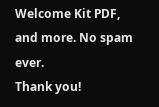Welcome Kit PDF, and more. No spam ever.
Thank you!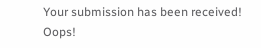Your submission has been received!
Oops!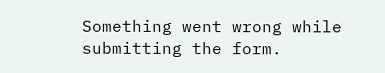Something went wrong while submitting the form.